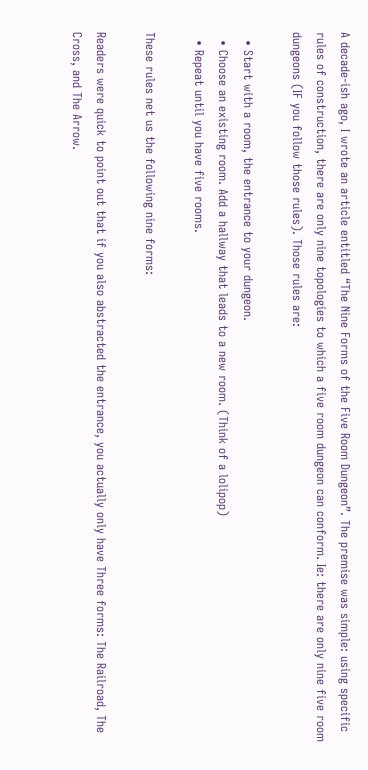A decade-ish ago, I wrote an article entitled “The Nine Forms of the Five Room Dungeon”. The premise was simple: using specific rules of construction, there are only nine topologies to which a five room dungeon can conform. Ie: there are only nine five room dungeons (IF you follow those rules). Those rules are:

  • Start with a room, the entrance to your dungeon.
  • Choose an existing room. Add a hallway that leads to a new room. (Think of a lolipop)
  • Repeat until you have five rooms.

These rules net us the following nine forms:

Readers were quick to point out that if you also abstracted the entrance, you actually only have Three forms: The Railroad, The Cross, and The Arrow.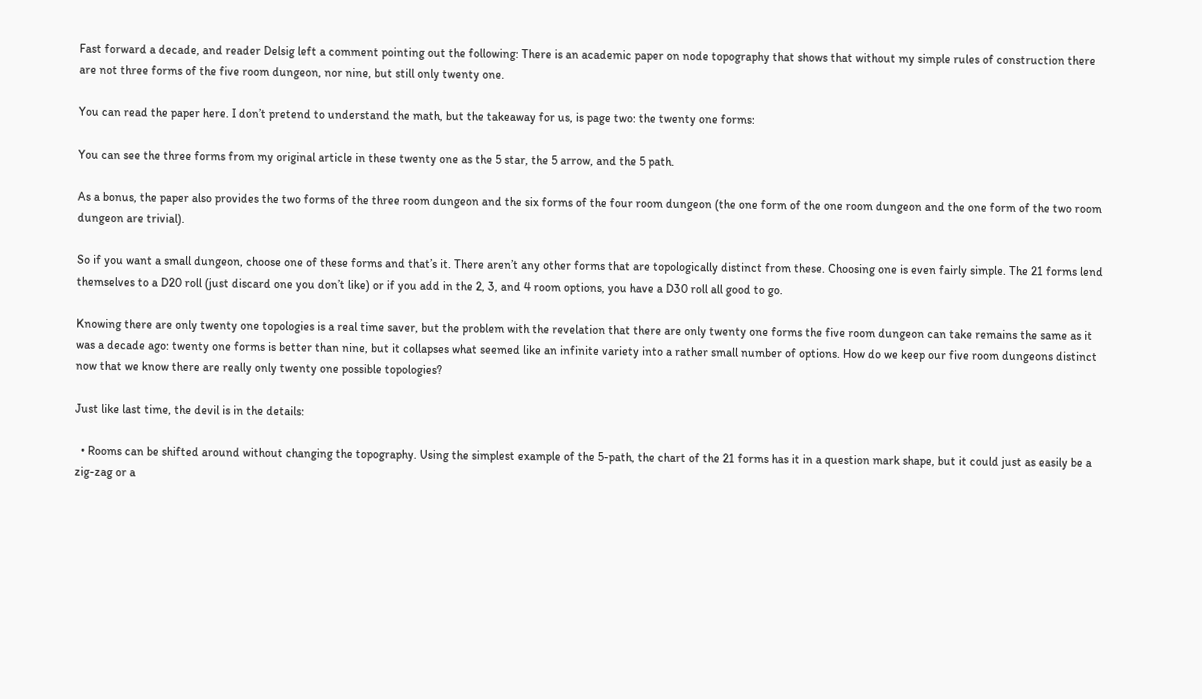Fast forward a decade, and reader Delsig left a comment pointing out the following: There is an academic paper on node topography that shows that without my simple rules of construction there are not three forms of the five room dungeon, nor nine, but still only twenty one.

You can read the paper here. I don’t pretend to understand the math, but the takeaway for us, is page two: the twenty one forms:

You can see the three forms from my original article in these twenty one as the 5 star, the 5 arrow, and the 5 path.

As a bonus, the paper also provides the two forms of the three room dungeon and the six forms of the four room dungeon (the one form of the one room dungeon and the one form of the two room dungeon are trivial).

So if you want a small dungeon, choose one of these forms and that’s it. There aren’t any other forms that are topologically distinct from these. Choosing one is even fairly simple. The 21 forms lend themselves to a D20 roll (just discard one you don’t like) or if you add in the 2, 3, and 4 room options, you have a D30 roll all good to go.

Knowing there are only twenty one topologies is a real time saver, but the problem with the revelation that there are only twenty one forms the five room dungeon can take remains the same as it was a decade ago: twenty one forms is better than nine, but it collapses what seemed like an infinite variety into a rather small number of options. How do we keep our five room dungeons distinct now that we know there are really only twenty one possible topologies?

Just like last time, the devil is in the details:

  • Rooms can be shifted around without changing the topography. Using the simplest example of the 5-path, the chart of the 21 forms has it in a question mark shape, but it could just as easily be a zig-zag or a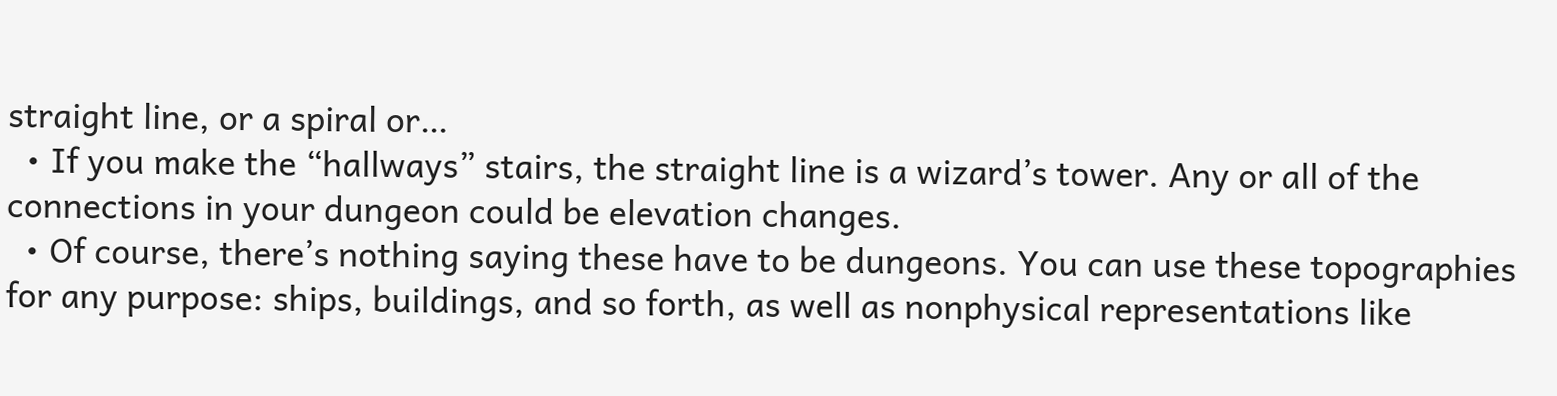straight line, or a spiral or…
  • If you make the “hallways” stairs, the straight line is a wizard’s tower. Any or all of the connections in your dungeon could be elevation changes.
  • Of course, there’s nothing saying these have to be dungeons. You can use these topographies for any purpose: ships, buildings, and so forth, as well as nonphysical representations like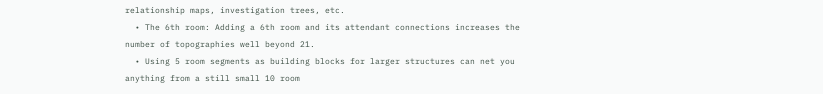relationship maps, investigation trees, etc.
  • The 6th room: Adding a 6th room and its attendant connections increases the number of topographies well beyond 21.
  • Using 5 room segments as building blocks for larger structures can net you anything from a still small 10 room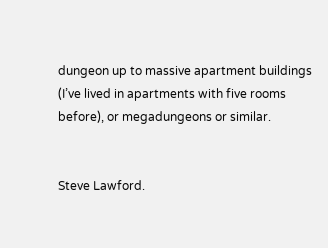dungeon up to massive apartment buildings (I’ve lived in apartments with five rooms before), or megadungeons or similar.


Steve Lawford.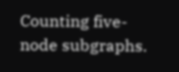Counting five-node subgraphs.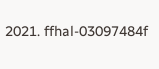2021. ffhal-03097484f